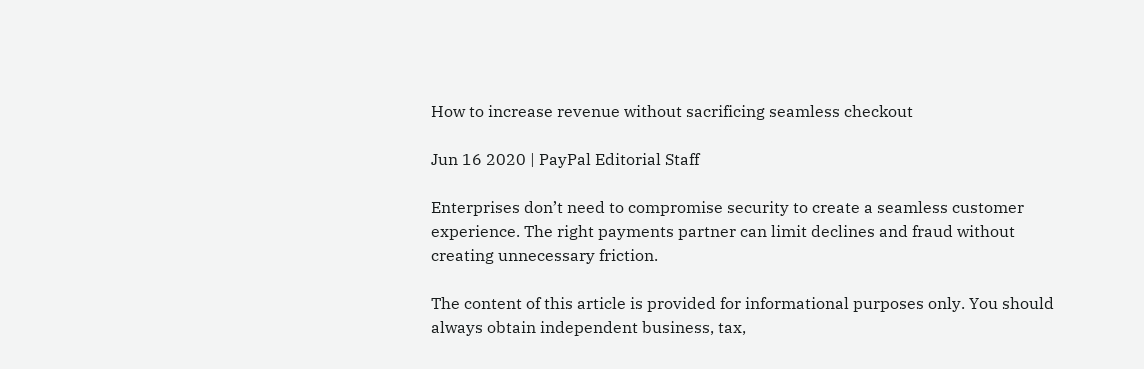How to increase revenue without sacrificing seamless checkout

Jun 16 2020 | PayPal Editorial Staff

Enterprises don’t need to compromise security to create a seamless customer experience. The right payments partner can limit declines and fraud without creating unnecessary friction.

The content of this article is provided for informational purposes only. You should always obtain independent business, tax,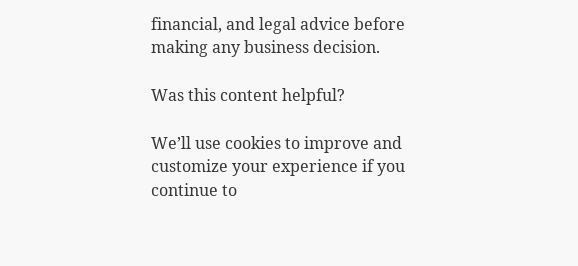financial, and legal advice before making any business decision.

Was this content helpful?

We’ll use cookies to improve and customize your experience if you continue to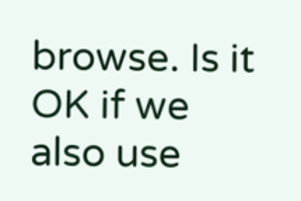browse. Is it OK if we also use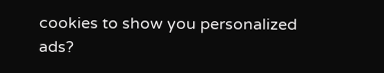cookies to show you personalized ads?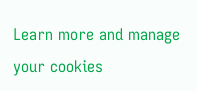Learn more and manage your cookies